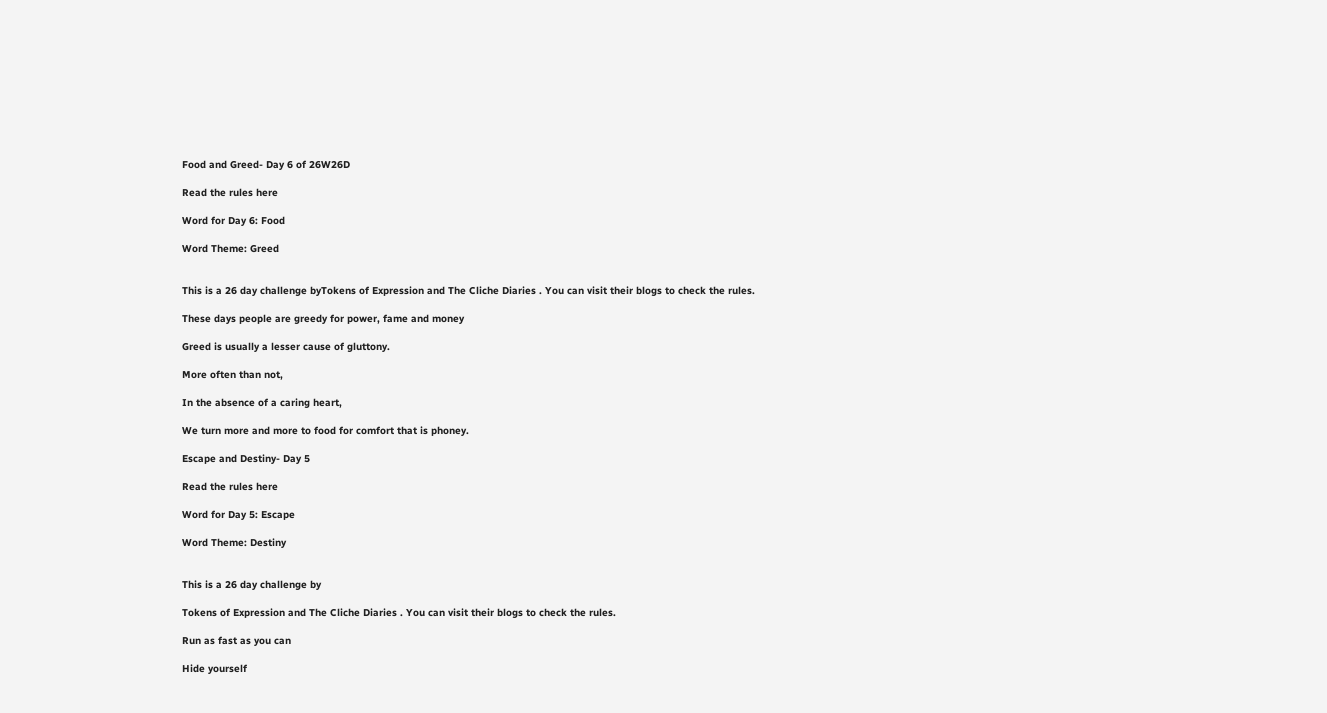Food and Greed- Day 6 of 26W26D

Read the rules here

Word for Day 6: Food

Word Theme: Greed


This is a 26 day challenge byTokens of Expression and The Cliche Diaries . You can visit their blogs to check the rules.

These days people are greedy for power, fame and money

Greed is usually a lesser cause of gluttony.

More often than not,

In the absence of a caring heart,

We turn more and more to food for comfort that is phoney.

Escape and Destiny- Day 5

Read the rules here

Word for Day 5: Escape

Word Theme: Destiny


This is a 26 day challenge by

Tokens of Expression and The Cliche Diaries . You can visit their blogs to check the rules.

Run as fast as you can

Hide yourself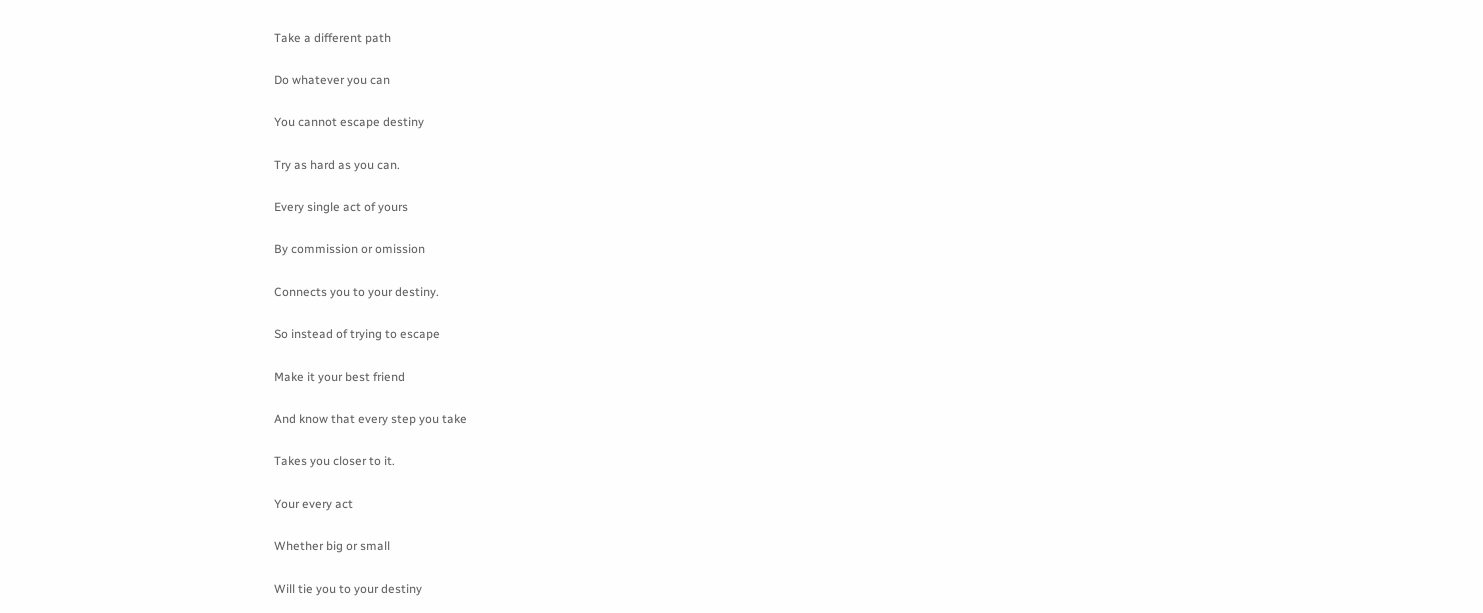Take a different path

Do whatever you can

You cannot escape destiny

Try as hard as you can.

Every single act of yours

By commission or omission

Connects you to your destiny.

So instead of trying to escape

Make it your best friend

And know that every step you take

Takes you closer to it.

Your every act

Whether big or small

Will tie you to your destiny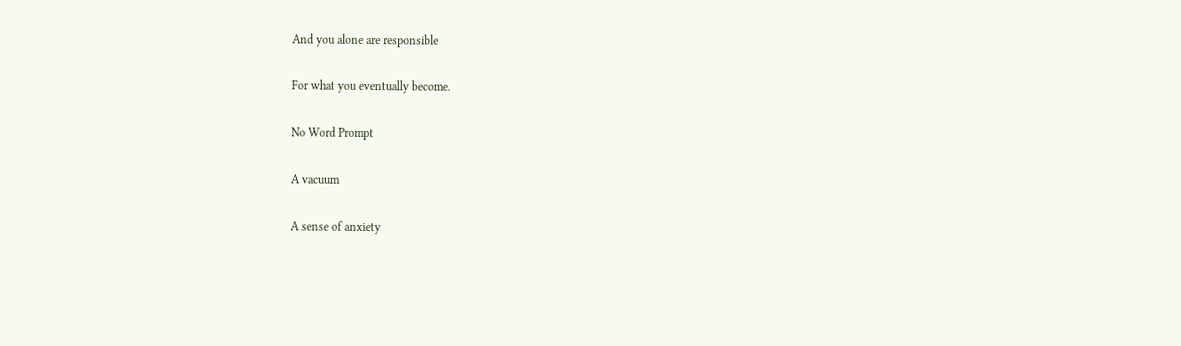And you alone are responsible

For what you eventually become.

No Word Prompt

A vacuum

A sense of anxiety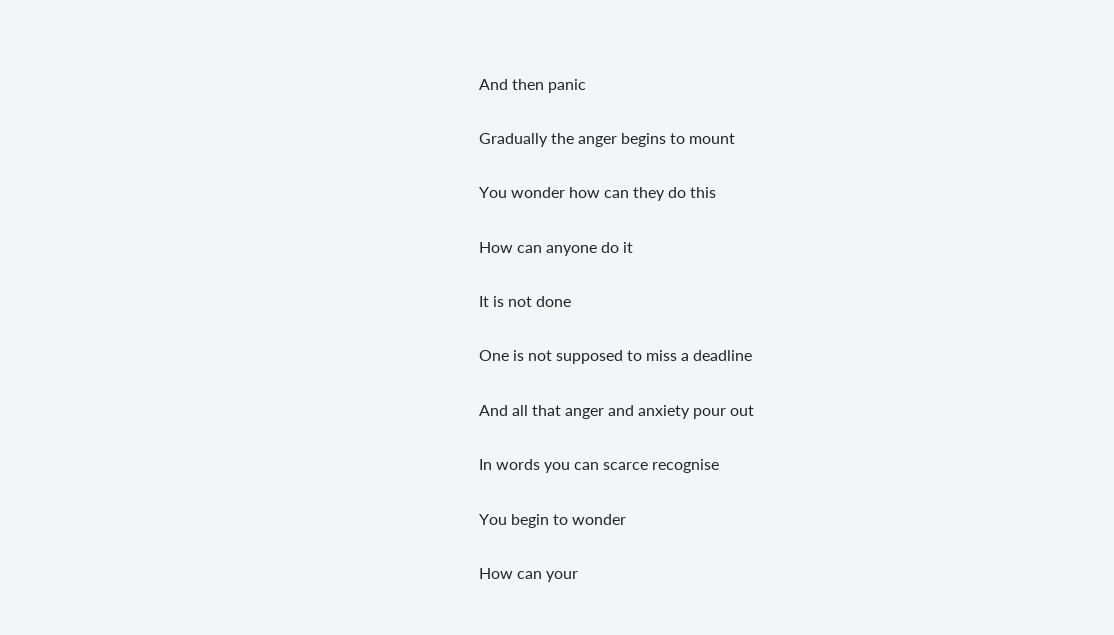And then panic

Gradually the anger begins to mount

You wonder how can they do this

How can anyone do it

It is not done

One is not supposed to miss a deadline

And all that anger and anxiety pour out

In words you can scarce recognise

You begin to wonder

How can your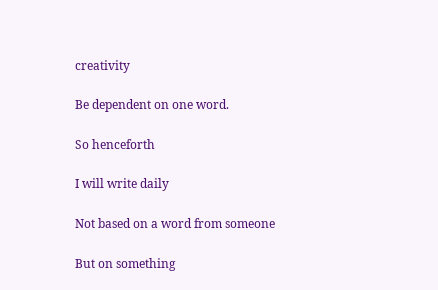creativity

Be dependent on one word.

So henceforth

I will write daily

Not based on a word from someone

But on something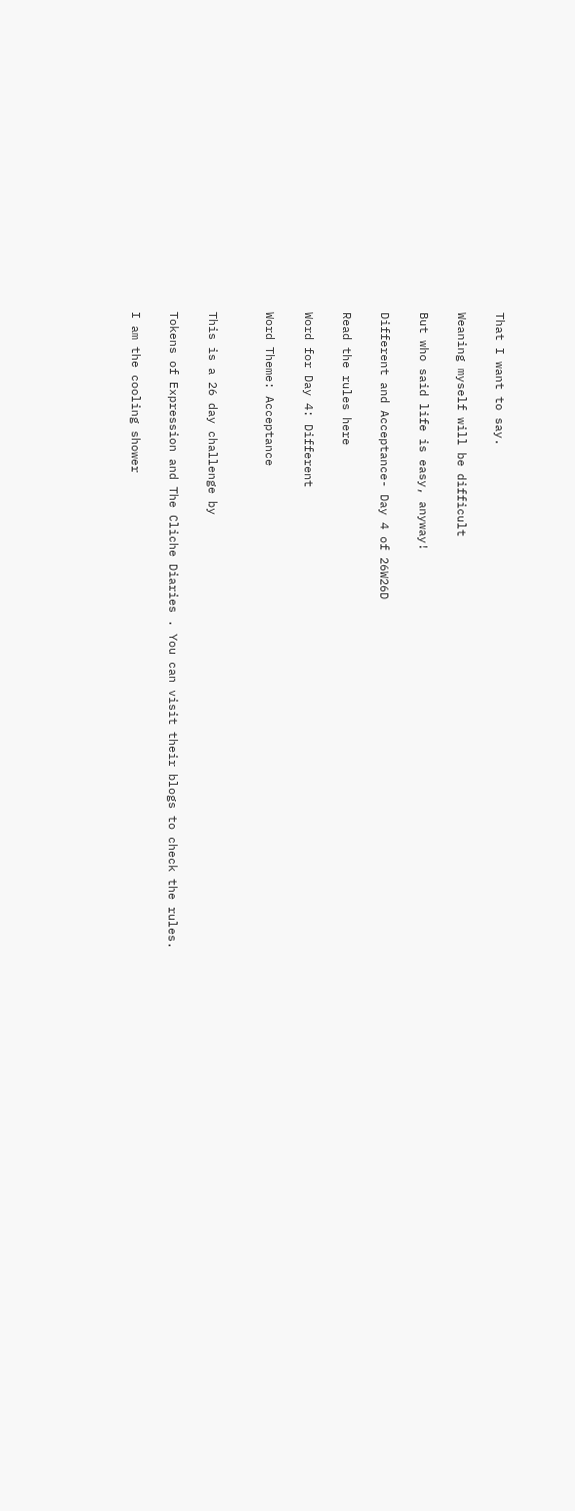That I want to say.

Weaning myself will be difficult

But who said life is easy, anyway!

Different and Acceptance- Day 4 of 26W26D

Read the rules here

Word for Day 4: Different

Word Theme: Acceptance


This is a 26 day challenge by

Tokens of Expression and The Cliche Diaries . You can visit their blogs to check the rules.

I am the cooling shower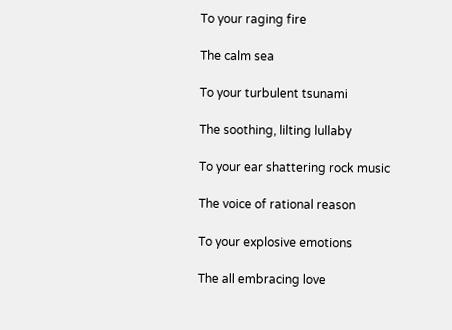To your raging fire

The calm sea

To your turbulent tsunami

The soothing, lilting lullaby

To your ear shattering rock music

The voice of rational reason

To your explosive emotions

The all embracing love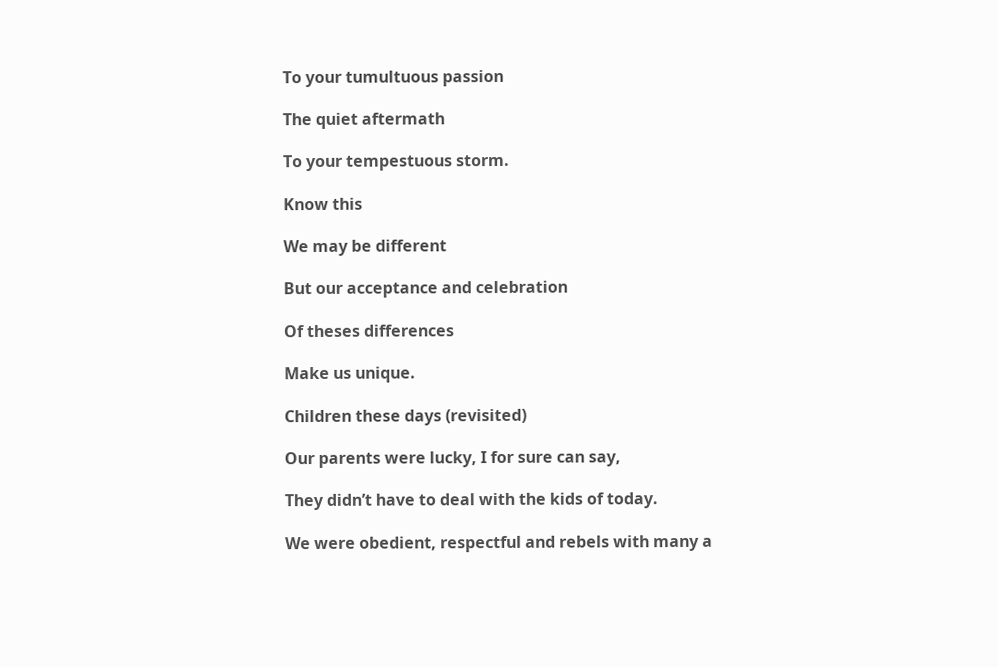To your tumultuous passion

The quiet aftermath

To your tempestuous storm.

Know this

We may be different

But our acceptance and celebration

Of theses differences

Make us unique.

Children these days (revisited)

Our parents were lucky, I for sure can say,

They didn’t have to deal with the kids of today.

We were obedient, respectful and rebels with many a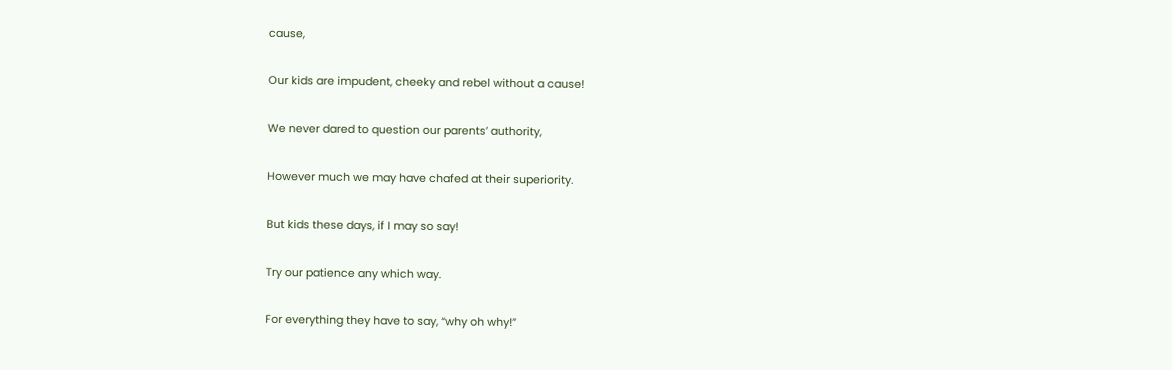cause,

Our kids are impudent, cheeky and rebel without a cause!

We never dared to question our parents’ authority,

However much we may have chafed at their superiority.

But kids these days, if I may so say!

Try our patience any which way.

For everything they have to say, “why oh why!”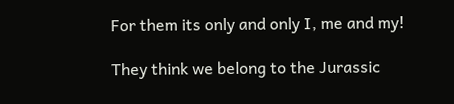For them its only and only I, me and my!

They think we belong to the Jurassic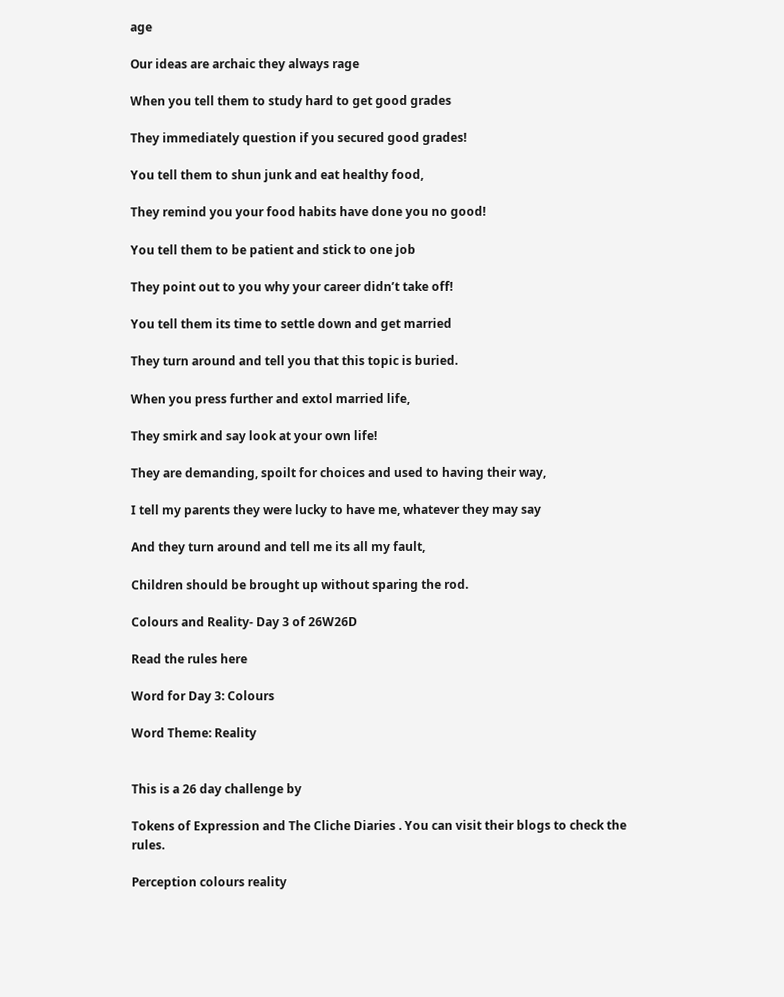age

Our ideas are archaic they always rage

When you tell them to study hard to get good grades

They immediately question if you secured good grades!

You tell them to shun junk and eat healthy food,

They remind you your food habits have done you no good!

You tell them to be patient and stick to one job

They point out to you why your career didn’t take off!

You tell them its time to settle down and get married

They turn around and tell you that this topic is buried.

When you press further and extol married life,

They smirk and say look at your own life!

They are demanding, spoilt for choices and used to having their way,

I tell my parents they were lucky to have me, whatever they may say

And they turn around and tell me its all my fault,

Children should be brought up without sparing the rod.

Colours and Reality- Day 3 of 26W26D

Read the rules here

Word for Day 3: Colours

Word Theme: Reality


This is a 26 day challenge by

Tokens of Expression and The Cliche Diaries . You can visit their blogs to check the rules.

Perception colours reality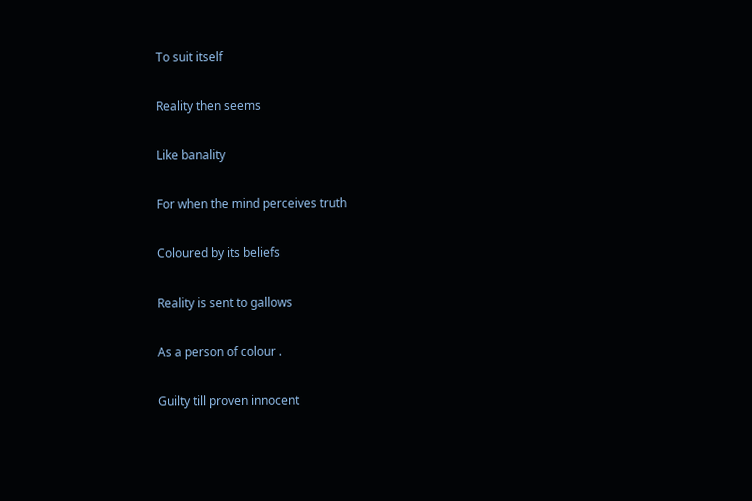To suit itself

Reality then seems

Like banality

For when the mind perceives truth

Coloured by its beliefs

Reality is sent to gallows

As a person of colour .

Guilty till proven innocent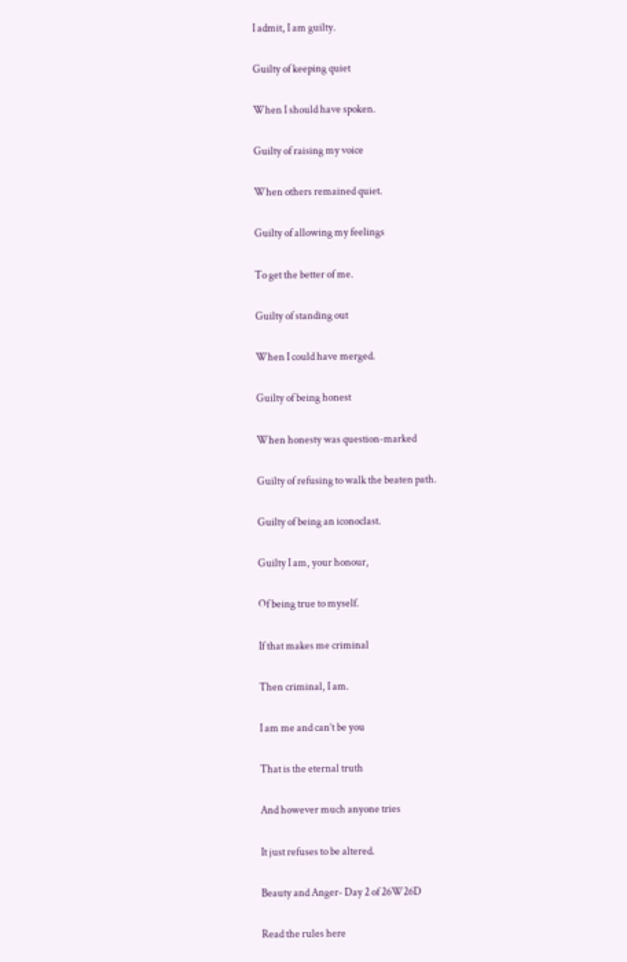I admit, I am guilty.

Guilty of keeping quiet

When I should have spoken.

Guilty of raising my voice

When others remained quiet.

Guilty of allowing my feelings

To get the better of me.

Guilty of standing out

When I could have merged.

Guilty of being honest

When honesty was question-marked

Guilty of refusing to walk the beaten path.

Guilty of being an iconoclast.

Guilty I am, your honour,

Of being true to myself.

If that makes me criminal

Then criminal, I am.

I am me and can’t be you

That is the eternal truth

And however much anyone tries

It just refuses to be altered.

Beauty and Anger- Day 2 of 26W26D

Read the rules here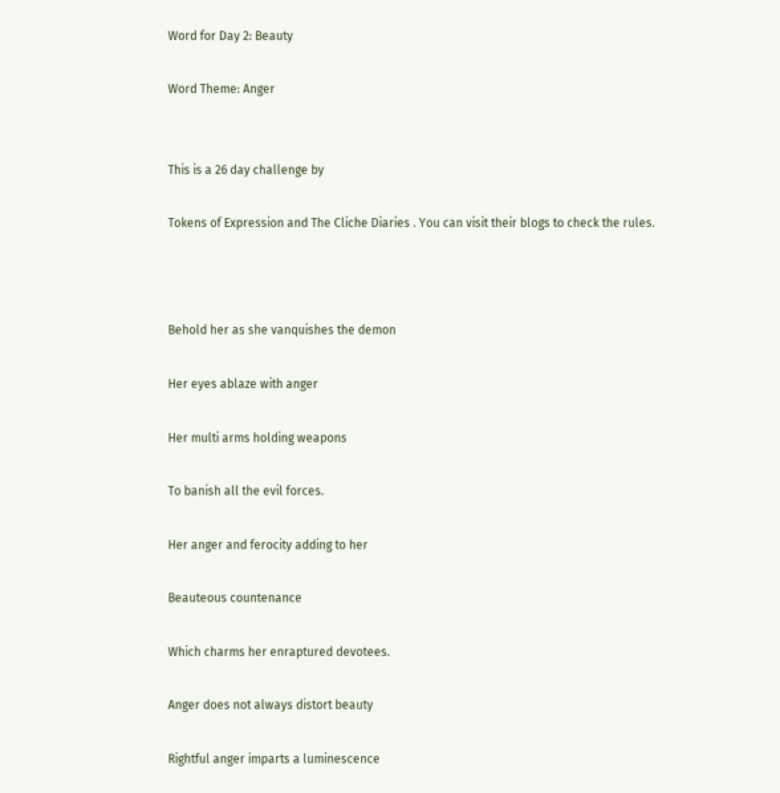Word for Day 2: Beauty

Word Theme: Anger


This is a 26 day challenge by

Tokens of Expression and The Cliche Diaries . You can visit their blogs to check the rules.



Behold her as she vanquishes the demon

Her eyes ablaze with anger

Her multi arms holding weapons

To banish all the evil forces.

Her anger and ferocity adding to her

Beauteous countenance

Which charms her enraptured devotees.

Anger does not always distort beauty

Rightful anger imparts a luminescence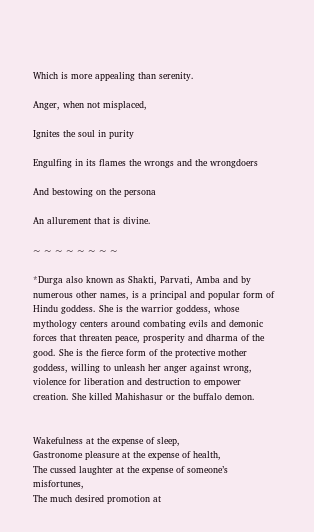Which is more appealing than serenity.

Anger, when not misplaced,

Ignites the soul in purity

Engulfing in its flames the wrongs and the wrongdoers

And bestowing on the persona

An allurement that is divine.

~ ~ ~ ~ ~ ~ ~ ~

*Durga also known as Shakti, Parvati, Amba and by numerous other names, is a principal and popular form of Hindu goddess. She is the warrior goddess, whose mythology centers around combating evils and demonic forces that threaten peace, prosperity and dharma of the good. She is the fierce form of the protective mother goddess, willing to unleash her anger against wrong, violence for liberation and destruction to empower creation. She killed Mahishasur or the buffalo demon.


Wakefulness at the expense of sleep,
Gastronome pleasure at the expense of health,
The cussed laughter at the expense of someone’s misfortunes,
The much desired promotion at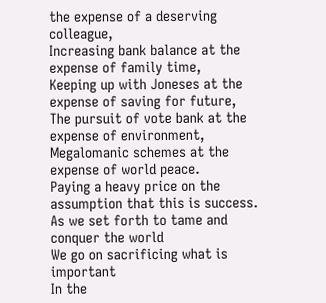the expense of a deserving colleague,
Increasing bank balance at the expense of family time,
Keeping up with Joneses at the expense of saving for future,
The pursuit of vote bank at the expense of environment,
Megalomanic schemes at the expense of world peace.
Paying a heavy price on the assumption that this is success.
As we set forth to tame and conquer the world
We go on sacrificing what is important
In the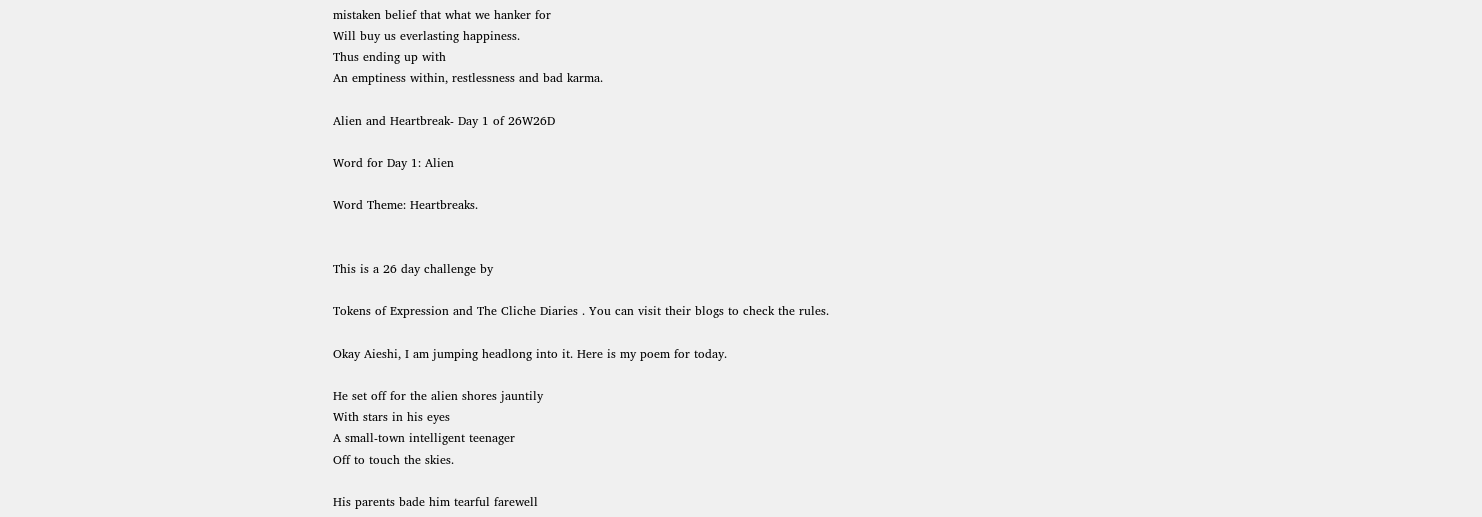mistaken belief that what we hanker for
Will buy us everlasting happiness.
Thus ending up with
An emptiness within, restlessness and bad karma.

Alien and Heartbreak- Day 1 of 26W26D

Word for Day 1: Alien

Word Theme: Heartbreaks.


This is a 26 day challenge by

Tokens of Expression and The Cliche Diaries . You can visit their blogs to check the rules.

Okay Aieshi, I am jumping headlong into it. Here is my poem for today.

He set off for the alien shores jauntily
With stars in his eyes
A small-town intelligent teenager
Off to touch the skies.

His parents bade him tearful farewell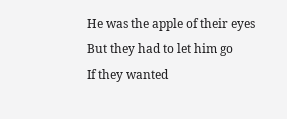He was the apple of their eyes
But they had to let him go
If they wanted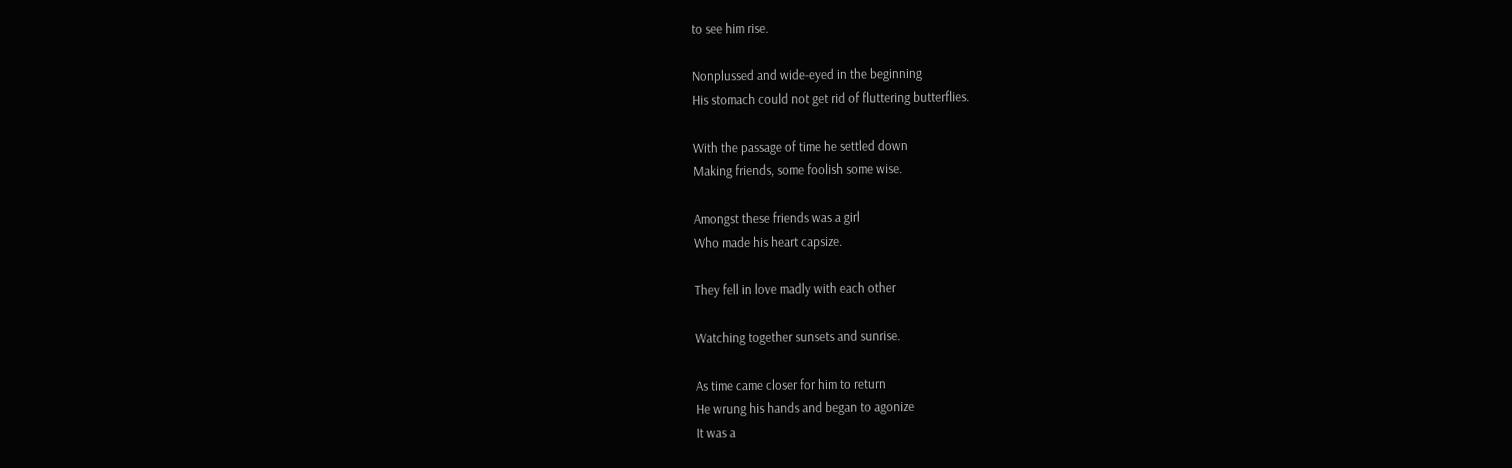to see him rise.

Nonplussed and wide-eyed in the beginning
His stomach could not get rid of fluttering butterflies.

With the passage of time he settled down
Making friends, some foolish some wise.

Amongst these friends was a girl
Who made his heart capsize.

They fell in love madly with each other

Watching together sunsets and sunrise.

As time came closer for him to return
He wrung his hands and began to agonize
It was a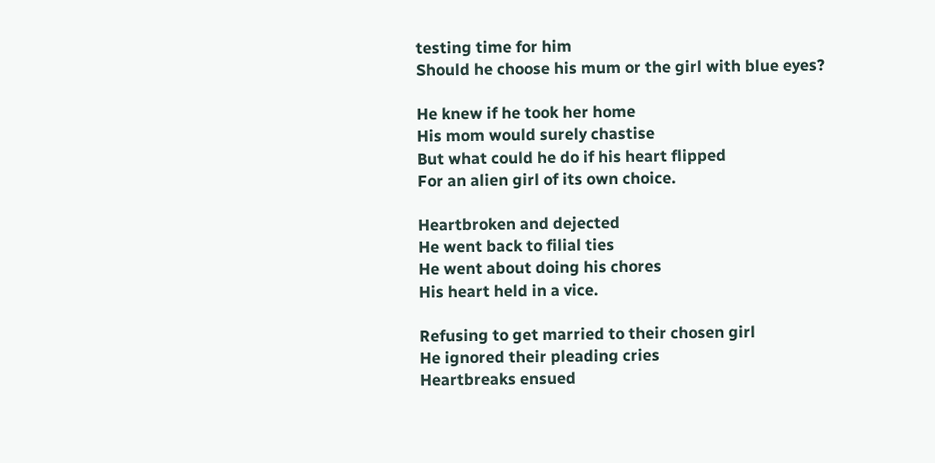testing time for him
Should he choose his mum or the girl with blue eyes?

He knew if he took her home
His mom would surely chastise
But what could he do if his heart flipped
For an alien girl of its own choice.

Heartbroken and dejected
He went back to filial ties
He went about doing his chores
His heart held in a vice.

Refusing to get married to their chosen girl
He ignored their pleading cries
Heartbreaks ensued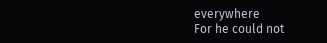everywhere
For he could not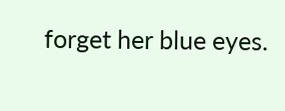forget her blue eyes.